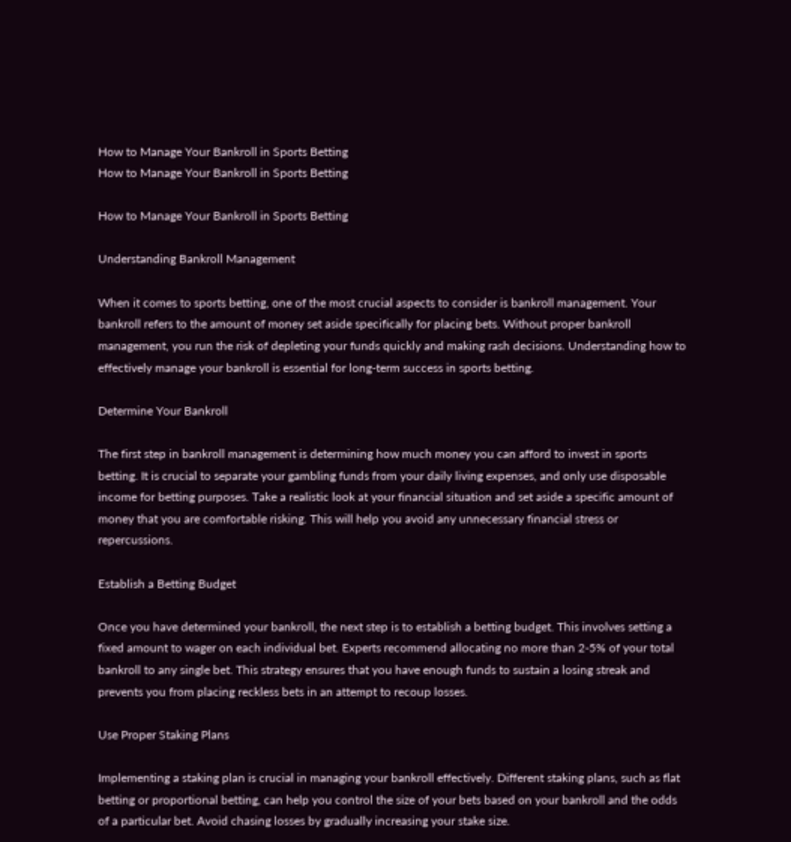How to Manage Your Bankroll in Sports Betting
How to Manage Your Bankroll in Sports Betting

How to Manage Your Bankroll in Sports Betting

Understanding Bankroll Management

When it comes to sports betting, one of the most crucial aspects to consider is bankroll management. Your bankroll refers to the amount of money set aside specifically for placing bets. Without proper bankroll management, you run the risk of depleting your funds quickly and making rash decisions. Understanding how to effectively manage your bankroll is essential for long-term success in sports betting.

Determine Your Bankroll

The first step in bankroll management is determining how much money you can afford to invest in sports betting. It is crucial to separate your gambling funds from your daily living expenses, and only use disposable income for betting purposes. Take a realistic look at your financial situation and set aside a specific amount of money that you are comfortable risking. This will help you avoid any unnecessary financial stress or repercussions.

Establish a Betting Budget

Once you have determined your bankroll, the next step is to establish a betting budget. This involves setting a fixed amount to wager on each individual bet. Experts recommend allocating no more than 2-5% of your total bankroll to any single bet. This strategy ensures that you have enough funds to sustain a losing streak and prevents you from placing reckless bets in an attempt to recoup losses.

Use Proper Staking Plans

Implementing a staking plan is crucial in managing your bankroll effectively. Different staking plans, such as flat betting or proportional betting, can help you control the size of your bets based on your bankroll and the odds of a particular bet. Avoid chasing losses by gradually increasing your stake size.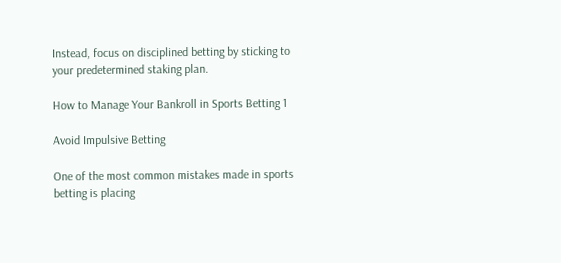Instead, focus on disciplined betting by sticking to your predetermined staking plan.

How to Manage Your Bankroll in Sports Betting 1

Avoid Impulsive Betting

One of the most common mistakes made in sports betting is placing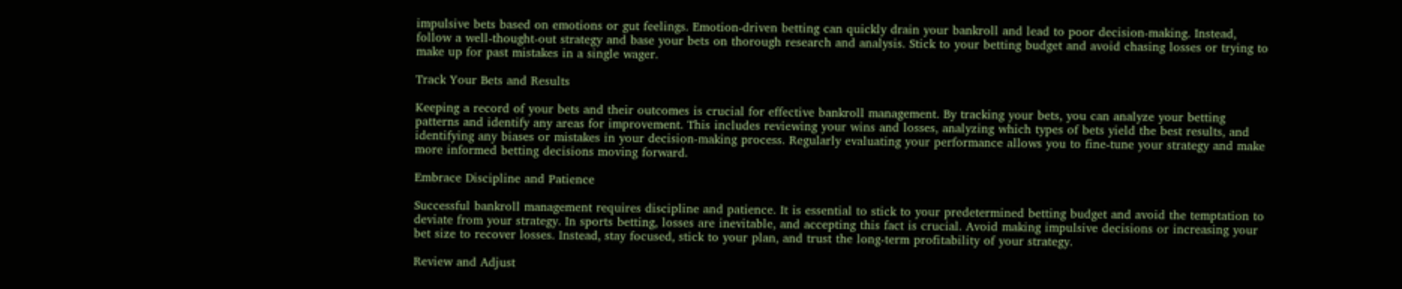impulsive bets based on emotions or gut feelings. Emotion-driven betting can quickly drain your bankroll and lead to poor decision-making. Instead, follow a well-thought-out strategy and base your bets on thorough research and analysis. Stick to your betting budget and avoid chasing losses or trying to make up for past mistakes in a single wager.

Track Your Bets and Results

Keeping a record of your bets and their outcomes is crucial for effective bankroll management. By tracking your bets, you can analyze your betting patterns and identify any areas for improvement. This includes reviewing your wins and losses, analyzing which types of bets yield the best results, and identifying any biases or mistakes in your decision-making process. Regularly evaluating your performance allows you to fine-tune your strategy and make more informed betting decisions moving forward.

Embrace Discipline and Patience

Successful bankroll management requires discipline and patience. It is essential to stick to your predetermined betting budget and avoid the temptation to deviate from your strategy. In sports betting, losses are inevitable, and accepting this fact is crucial. Avoid making impulsive decisions or increasing your bet size to recover losses. Instead, stay focused, stick to your plan, and trust the long-term profitability of your strategy.

Review and Adjust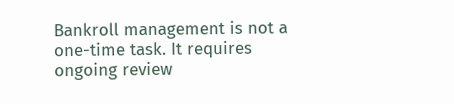Bankroll management is not a one-time task. It requires ongoing review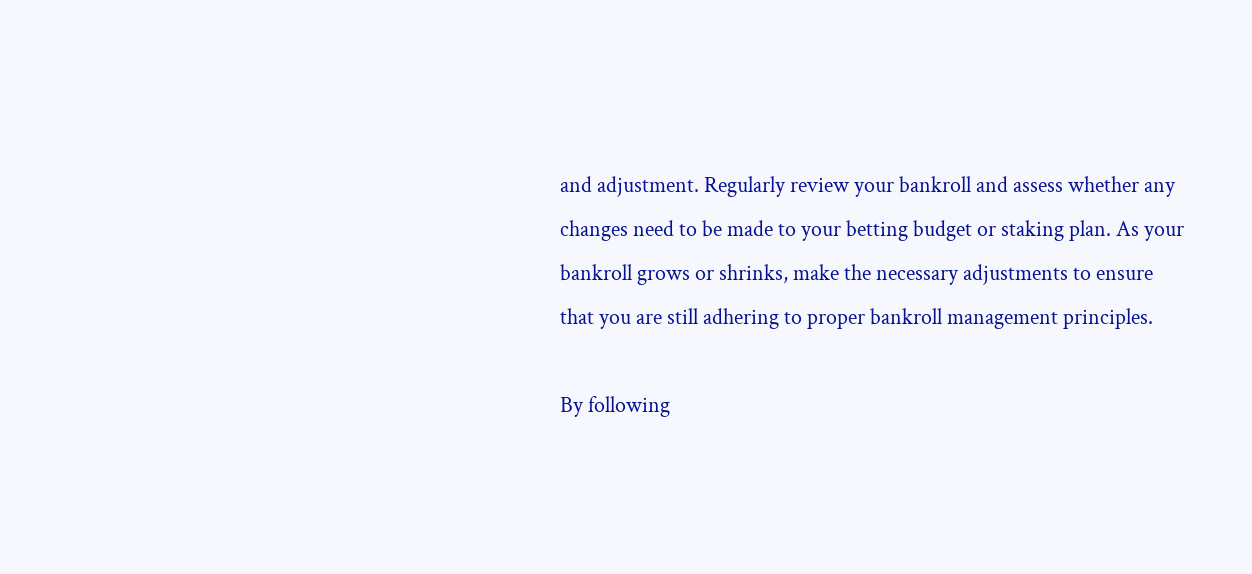and adjustment. Regularly review your bankroll and assess whether any changes need to be made to your betting budget or staking plan. As your bankroll grows or shrinks, make the necessary adjustments to ensure that you are still adhering to proper bankroll management principles.

By following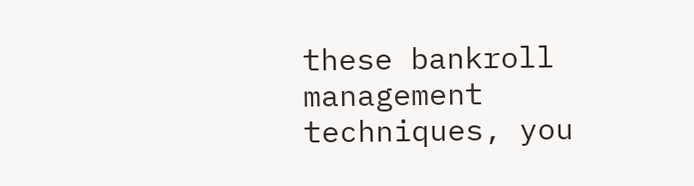these bankroll management techniques, you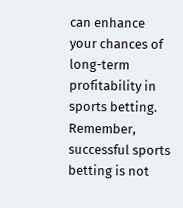can enhance your chances of long-term profitability in sports betting. Remember, successful sports betting is not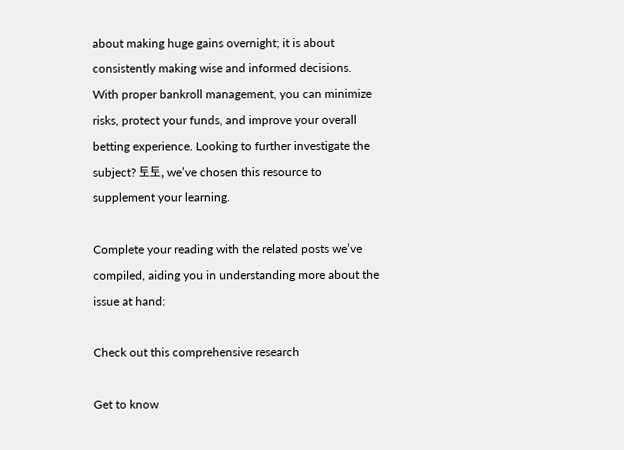about making huge gains overnight; it is about consistently making wise and informed decisions. With proper bankroll management, you can minimize risks, protect your funds, and improve your overall betting experience. Looking to further investigate the subject? 토토, we’ve chosen this resource to supplement your learning.

Complete your reading with the related posts we’ve compiled, aiding you in understanding more about the issue at hand:

Check out this comprehensive research

Get to know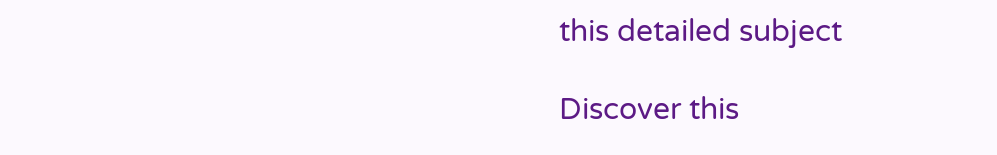this detailed subject

Discover this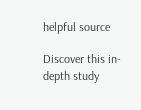helpful source

Discover this in-depth study